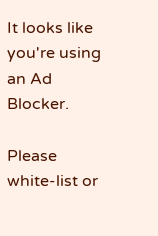It looks like you're using an Ad Blocker.

Please white-list or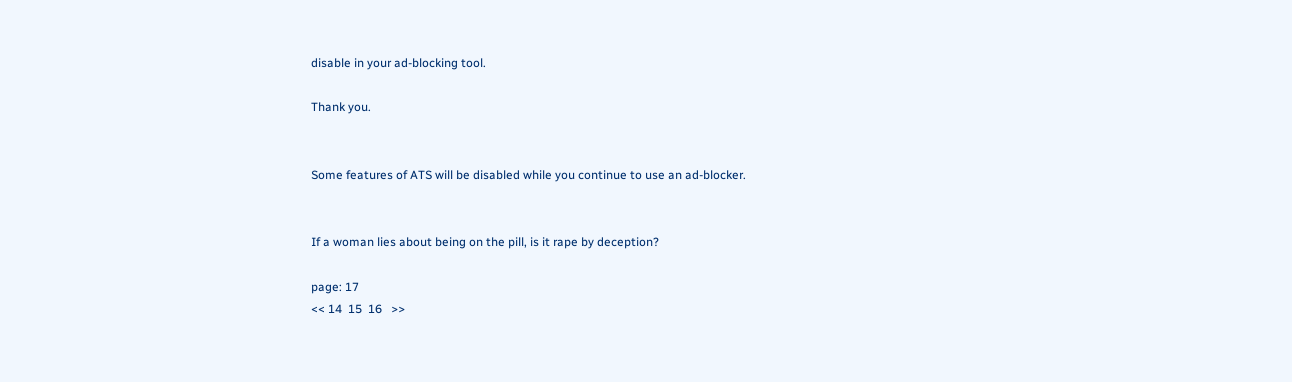disable in your ad-blocking tool.

Thank you.


Some features of ATS will be disabled while you continue to use an ad-blocker.


If a woman lies about being on the pill, is it rape by deception?

page: 17
<< 14  15  16   >>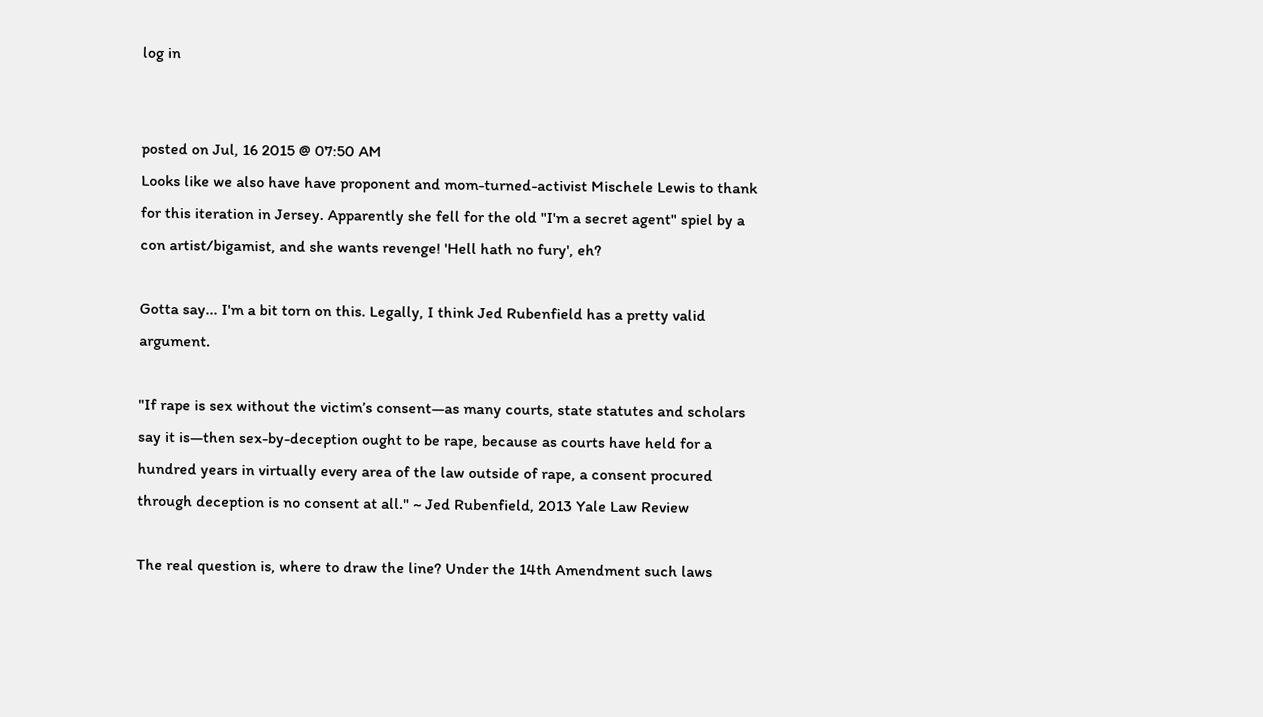log in


posted on Jul, 16 2015 @ 07:50 AM
Looks like we also have have proponent and mom-turned-activist Mischele Lewis to thank for this iteration in Jersey. Apparently she fell for the old "I'm a secret agent" spiel by a con artist/bigamist, and she wants revenge! 'Hell hath no fury', eh?

Gotta say... I'm a bit torn on this. Legally, I think Jed Rubenfield has a pretty valid argument.

"If rape is sex without the victim’s consent—as many courts, state statutes and scholars say it is—then sex-by-deception ought to be rape, because as courts have held for a hundred years in virtually every area of the law outside of rape, a consent procured through deception is no consent at all." ~ Jed Rubenfield, 2013 Yale Law Review

The real question is, where to draw the line? Under the 14th Amendment such laws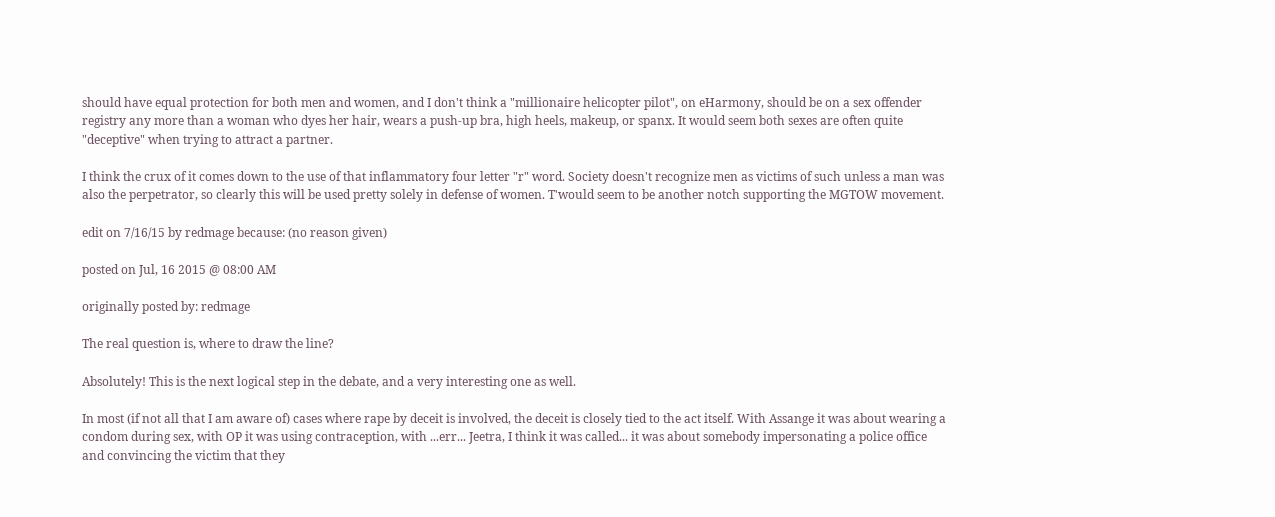should have equal protection for both men and women, and I don't think a "millionaire helicopter pilot", on eHarmony, should be on a sex offender registry any more than a woman who dyes her hair, wears a push-up bra, high heels, makeup, or spanx. It would seem both sexes are often quite "deceptive" when trying to attract a partner.

I think the crux of it comes down to the use of that inflammatory four letter "r" word. Society doesn't recognize men as victims of such unless a man was also the perpetrator, so clearly this will be used pretty solely in defense of women. T'would seem to be another notch supporting the MGTOW movement.

edit on 7/16/15 by redmage because: (no reason given)

posted on Jul, 16 2015 @ 08:00 AM

originally posted by: redmage

The real question is, where to draw the line?

Absolutely! This is the next logical step in the debate, and a very interesting one as well.

In most (if not all that I am aware of) cases where rape by deceit is involved, the deceit is closely tied to the act itself. With Assange it was about wearing a condom during sex, with OP it was using contraception, with ...err... Jeetra, I think it was called... it was about somebody impersonating a police office and convincing the victim that they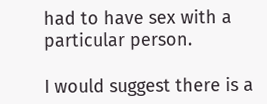had to have sex with a particular person.

I would suggest there is a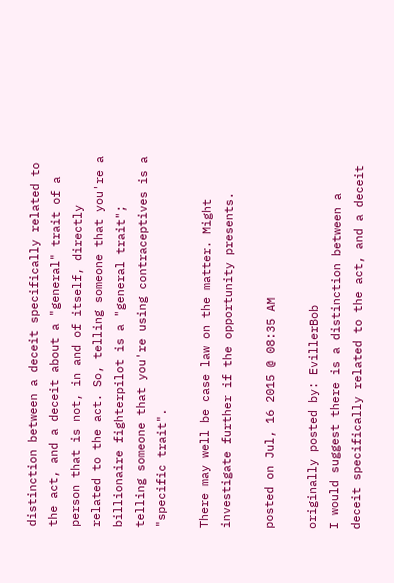distinction between a deceit specifically related to the act, and a deceit about a "general" trait of a person that is not, in and of itself, directly related to the act. So, telling someone that you're a billionaire fighterpilot is a "general trait"; telling someone that you're using contraceptives is a "specific trait".

There may well be case law on the matter. Might investigate further if the opportunity presents.

posted on Jul, 16 2015 @ 08:35 AM

originally posted by: EvillerBob
I would suggest there is a distinction between a deceit specifically related to the act, and a deceit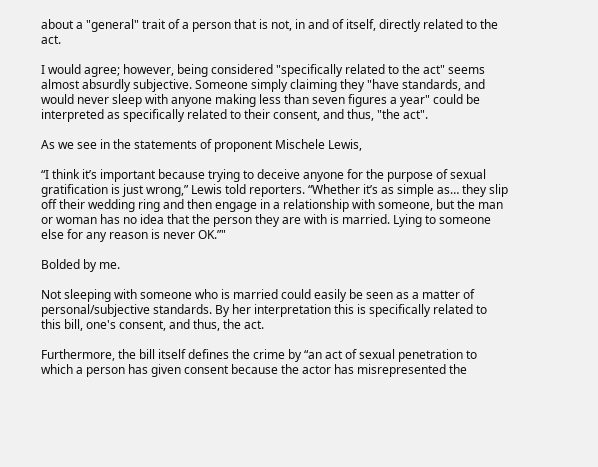about a "general" trait of a person that is not, in and of itself, directly related to the act.

I would agree; however, being considered "specifically related to the act" seems almost absurdly subjective. Someone simply claiming they "have standards, and would never sleep with anyone making less than seven figures a year" could be interpreted as specifically related to their consent, and thus, "the act".

As we see in the statements of proponent Mischele Lewis,

“I think it’s important because trying to deceive anyone for the purpose of sexual gratification is just wrong,” Lewis told reporters. “Whether it’s as simple as… they slip off their wedding ring and then engage in a relationship with someone, but the man or woman has no idea that the person they are with is married. Lying to someone else for any reason is never OK.”"

Bolded by me.

Not sleeping with someone who is married could easily be seen as a matter of personal/subjective standards. By her interpretation this is specifically related to this bill, one's consent, and thus, the act.

Furthermore, the bill itself defines the crime by “an act of sexual penetration to which a person has given consent because the actor has misrepresented the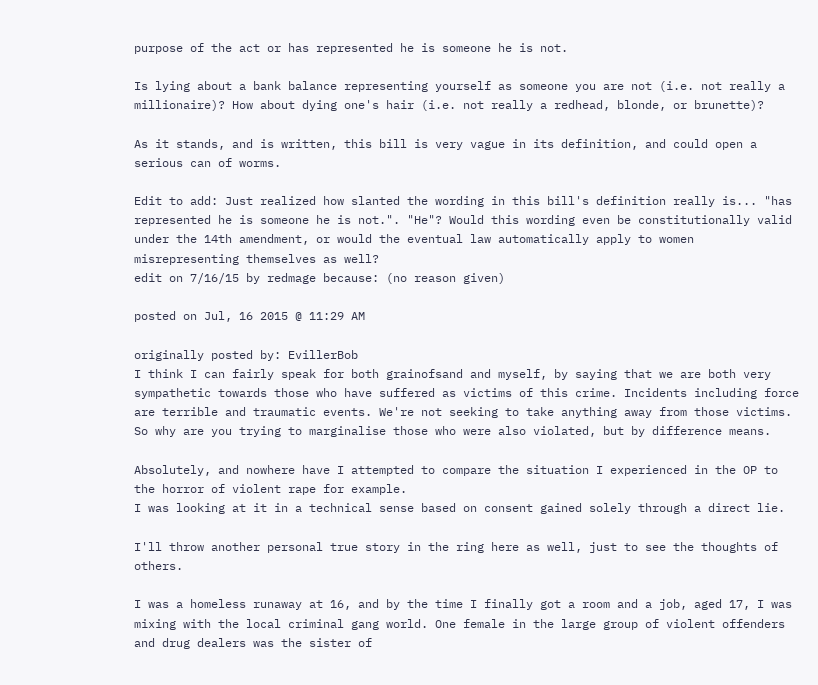purpose of the act or has represented he is someone he is not.

Is lying about a bank balance representing yourself as someone you are not (i.e. not really a millionaire)? How about dying one's hair (i.e. not really a redhead, blonde, or brunette)?

As it stands, and is written, this bill is very vague in its definition, and could open a serious can of worms.

Edit to add: Just realized how slanted the wording in this bill's definition really is... "has represented he is someone he is not.". "He"? Would this wording even be constitutionally valid under the 14th amendment, or would the eventual law automatically apply to women misrepresenting themselves as well?
edit on 7/16/15 by redmage because: (no reason given)

posted on Jul, 16 2015 @ 11:29 AM

originally posted by: EvillerBob
I think I can fairly speak for both grainofsand and myself, by saying that we are both very sympathetic towards those who have suffered as victims of this crime. Incidents including force are terrible and traumatic events. We're not seeking to take anything away from those victims. So why are you trying to marginalise those who were also violated, but by difference means.

Absolutely, and nowhere have I attempted to compare the situation I experienced in the OP to the horror of violent rape for example.
I was looking at it in a technical sense based on consent gained solely through a direct lie.

I'll throw another personal true story in the ring here as well, just to see the thoughts of others.

I was a homeless runaway at 16, and by the time I finally got a room and a job, aged 17, I was mixing with the local criminal gang world. One female in the large group of violent offenders and drug dealers was the sister of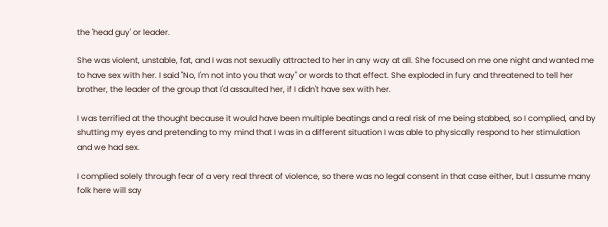the 'head guy' or leader.

She was violent, unstable, fat, and I was not sexually attracted to her in any way at all. She focused on me one night and wanted me to have sex with her. I said "No, I'm not into you that way" or words to that effect. She exploded in fury and threatened to tell her brother, the leader of the group that I'd assaulted her, if I didn't have sex with her.

I was terrified at the thought because it would have been multiple beatings and a real risk of me being stabbed, so I complied, and by shutting my eyes and pretending to my mind that I was in a different situation I was able to physically respond to her stimulation and we had sex.

I complied solely through fear of a very real threat of violence, so there was no legal consent in that case either, but I assume many folk here will say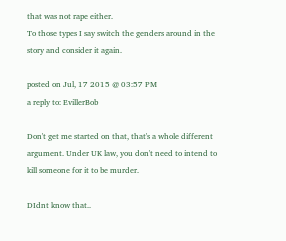that was not rape either.
To those types I say switch the genders around in the story and consider it again.

posted on Jul, 17 2015 @ 03:57 PM
a reply to: EvillerBob

Don't get me started on that, that's a whole different argument. Under UK law, you don't need to intend to kill someone for it to be murder.

DIdnt know that..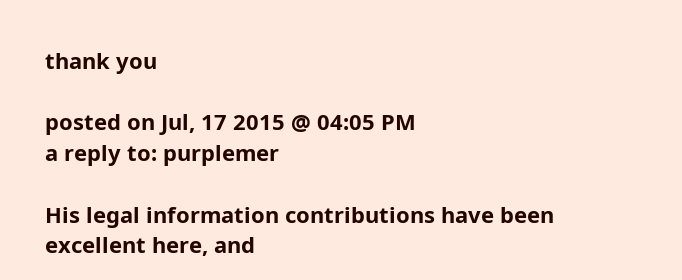thank you

posted on Jul, 17 2015 @ 04:05 PM
a reply to: purplemer

His legal information contributions have been excellent here, and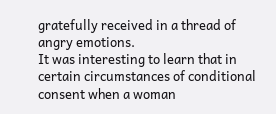gratefully received in a thread of angry emotions.
It was interesting to learn that in certain circumstances of conditional consent when a woman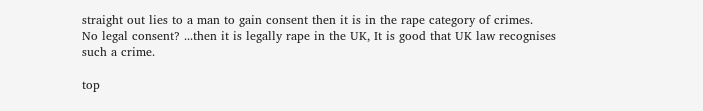straight out lies to a man to gain consent then it is in the rape category of crimes.
No legal consent? ...then it is legally rape in the UK, It is good that UK law recognises such a crime.

top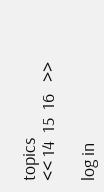topics
<< 14  15  16   >>

log in